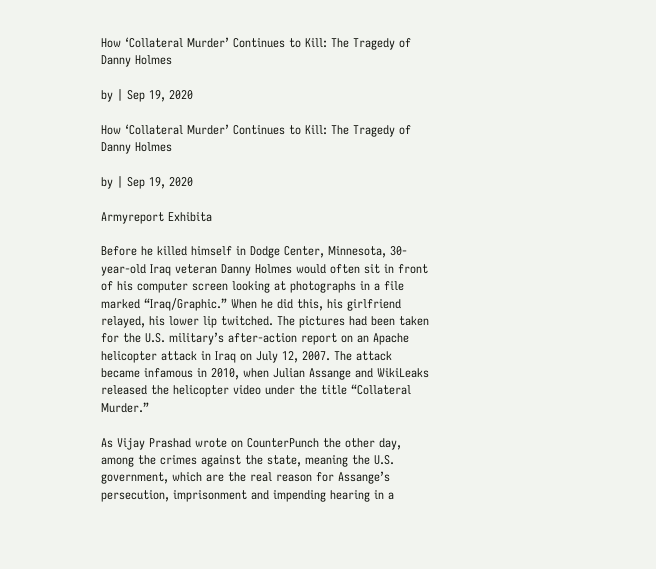How ‘Collateral Murder’ Continues to Kill: The Tragedy of Danny Holmes

by | Sep 19, 2020

How ‘Collateral Murder’ Continues to Kill: The Tragedy of Danny Holmes

by | Sep 19, 2020

Armyreport Exhibita

Before he killed himself in Dodge Center, Minnesota, 30-year-old Iraq veteran Danny Holmes would often sit in front of his computer screen looking at photographs in a file marked “Iraq/Graphic.” When he did this, his girlfriend relayed, his lower lip twitched. The pictures had been taken for the U.S. military’s after-action report on an Apache helicopter attack in Iraq on July 12, 2007. The attack became infamous in 2010, when Julian Assange and WikiLeaks released the helicopter video under the title “Collateral Murder.”

As Vijay Prashad wrote on CounterPunch the other day, among the crimes against the state, meaning the U.S. government, which are the real reason for Assange’s persecution, imprisonment and impending hearing in a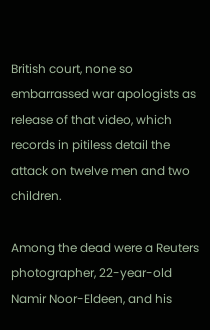British court, none so embarrassed war apologists as release of that video, which records in pitiless detail the attack on twelve men and two children.

Among the dead were a Reuters photographer, 22-year-old Namir Noor-Eldeen, and his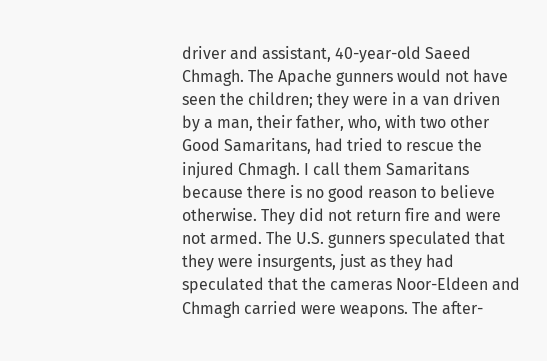driver and assistant, 40-year-old Saeed Chmagh. The Apache gunners would not have seen the children; they were in a van driven by a man, their father, who, with two other Good Samaritans, had tried to rescue the injured Chmagh. I call them Samaritans because there is no good reason to believe otherwise. They did not return fire and were not armed. The U.S. gunners speculated that they were insurgents, just as they had speculated that the cameras Noor-Eldeen and Chmagh carried were weapons. The after-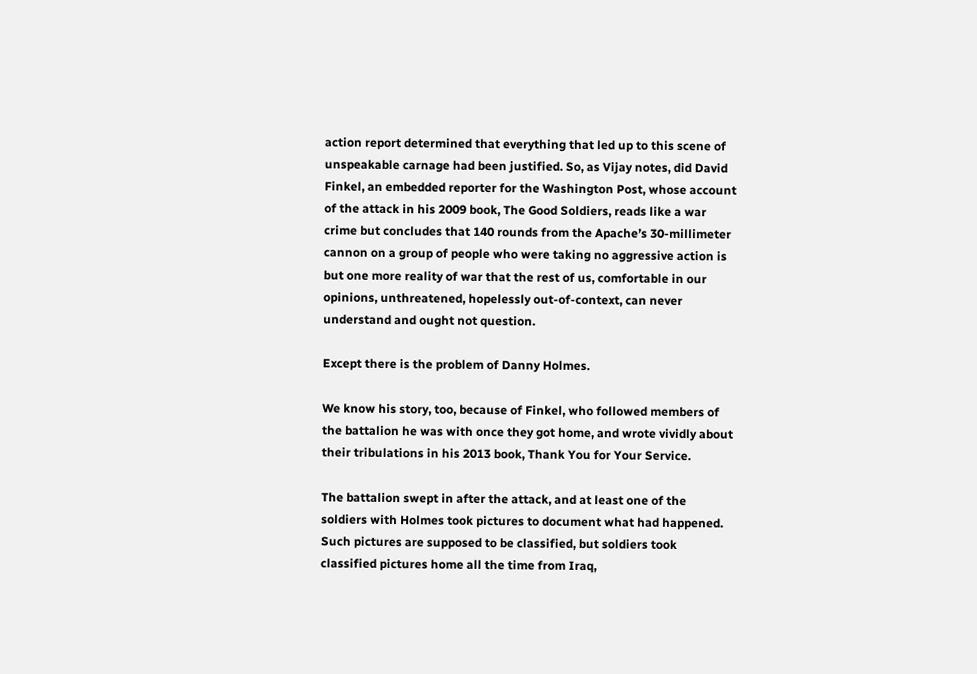action report determined that everything that led up to this scene of unspeakable carnage had been justified. So, as Vijay notes, did David Finkel, an embedded reporter for the Washington Post, whose account of the attack in his 2009 book, The Good Soldiers, reads like a war crime but concludes that 140 rounds from the Apache’s 30-millimeter cannon on a group of people who were taking no aggressive action is but one more reality of war that the rest of us, comfortable in our opinions, unthreatened, hopelessly out-of-context, can never understand and ought not question.

Except there is the problem of Danny Holmes.

We know his story, too, because of Finkel, who followed members of the battalion he was with once they got home, and wrote vividly about their tribulations in his 2013 book, Thank You for Your Service.

The battalion swept in after the attack, and at least one of the soldiers with Holmes took pictures to document what had happened. Such pictures are supposed to be classified, but soldiers took classified pictures home all the time from Iraq,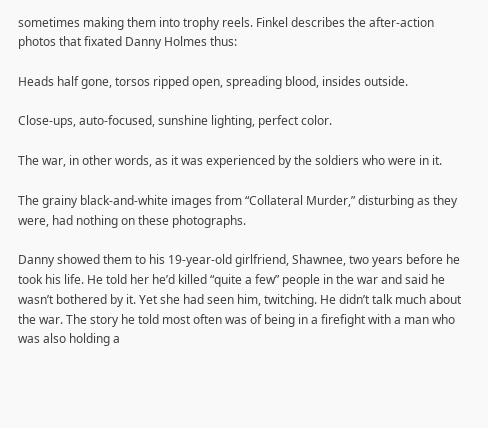sometimes making them into trophy reels. Finkel describes the after-action photos that fixated Danny Holmes thus:

Heads half gone, torsos ripped open, spreading blood, insides outside.

Close-ups, auto-focused, sunshine lighting, perfect color.

The war, in other words, as it was experienced by the soldiers who were in it.

The grainy black-and-white images from “Collateral Murder,” disturbing as they were, had nothing on these photographs.

Danny showed them to his 19-year-old girlfriend, Shawnee, two years before he took his life. He told her he’d killed “quite a few” people in the war and said he wasn’t bothered by it. Yet she had seen him, twitching. He didn’t talk much about the war. The story he told most often was of being in a firefight with a man who was also holding a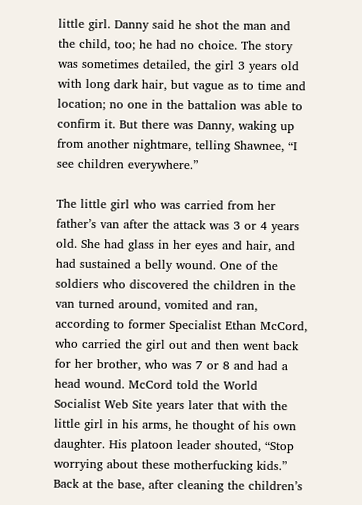little girl. Danny said he shot the man and the child, too; he had no choice. The story was sometimes detailed, the girl 3 years old with long dark hair, but vague as to time and location; no one in the battalion was able to confirm it. But there was Danny, waking up from another nightmare, telling Shawnee, “I see children everywhere.”

The little girl who was carried from her father’s van after the attack was 3 or 4 years old. She had glass in her eyes and hair, and had sustained a belly wound. One of the soldiers who discovered the children in the van turned around, vomited and ran, according to former Specialist Ethan McCord, who carried the girl out and then went back for her brother, who was 7 or 8 and had a head wound. McCord told the World Socialist Web Site years later that with the little girl in his arms, he thought of his own daughter. His platoon leader shouted, “Stop worrying about these motherfucking kids.” Back at the base, after cleaning the children’s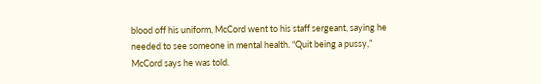blood off his uniform, McCord went to his staff sergeant, saying he needed to see someone in mental health. “Quit being a pussy,” McCord says he was told.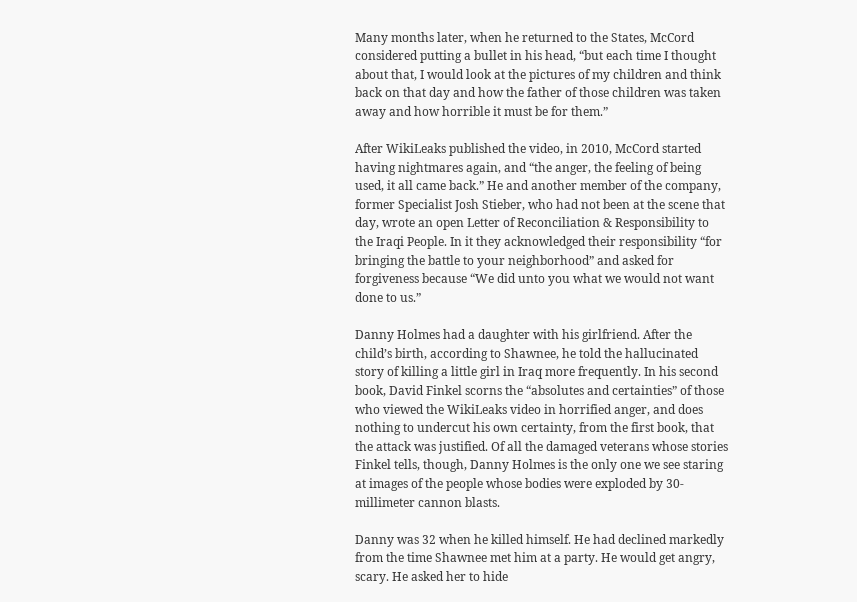Many months later, when he returned to the States, McCord considered putting a bullet in his head, “but each time I thought about that, I would look at the pictures of my children and think back on that day and how the father of those children was taken away and how horrible it must be for them.”

After WikiLeaks published the video, in 2010, McCord started having nightmares again, and “the anger, the feeling of being used, it all came back.” He and another member of the company, former Specialist Josh Stieber, who had not been at the scene that day, wrote an open Letter of Reconciliation & Responsibility to the Iraqi People. In it they acknowledged their responsibility “for bringing the battle to your neighborhood” and asked for forgiveness because “We did unto you what we would not want done to us.”

Danny Holmes had a daughter with his girlfriend. After the child’s birth, according to Shawnee, he told the hallucinated story of killing a little girl in Iraq more frequently. In his second book, David Finkel scorns the “absolutes and certainties” of those who viewed the WikiLeaks video in horrified anger, and does nothing to undercut his own certainty, from the first book, that the attack was justified. Of all the damaged veterans whose stories Finkel tells, though, Danny Holmes is the only one we see staring at images of the people whose bodies were exploded by 30-millimeter cannon blasts.

Danny was 32 when he killed himself. He had declined markedly from the time Shawnee met him at a party. He would get angry, scary. He asked her to hide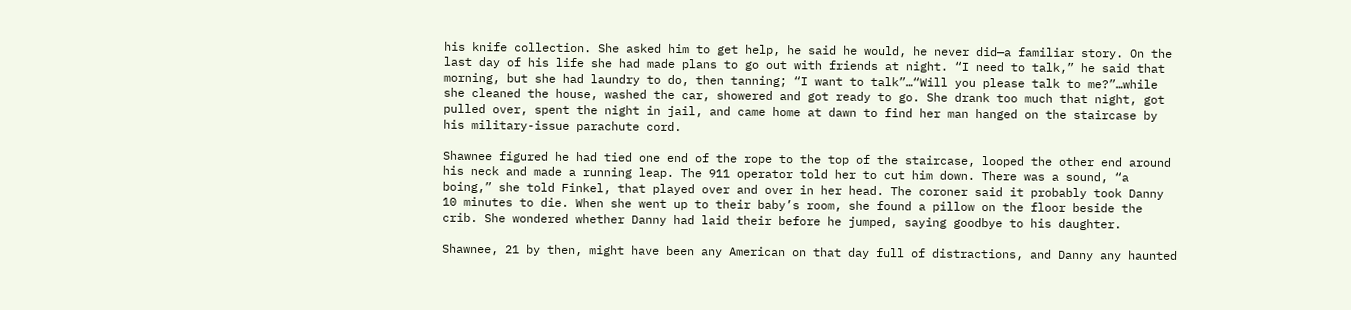his knife collection. She asked him to get help, he said he would, he never did—a familiar story. On the last day of his life she had made plans to go out with friends at night. “I need to talk,” he said that morning, but she had laundry to do, then tanning; “I want to talk”…“Will you please talk to me?”…while she cleaned the house, washed the car, showered and got ready to go. She drank too much that night, got pulled over, spent the night in jail, and came home at dawn to find her man hanged on the staircase by his military-issue parachute cord.

Shawnee figured he had tied one end of the rope to the top of the staircase, looped the other end around his neck and made a running leap. The 911 operator told her to cut him down. There was a sound, “a boing,” she told Finkel, that played over and over in her head. The coroner said it probably took Danny 10 minutes to die. When she went up to their baby’s room, she found a pillow on the floor beside the crib. She wondered whether Danny had laid their before he jumped, saying goodbye to his daughter.

Shawnee, 21 by then, might have been any American on that day full of distractions, and Danny any haunted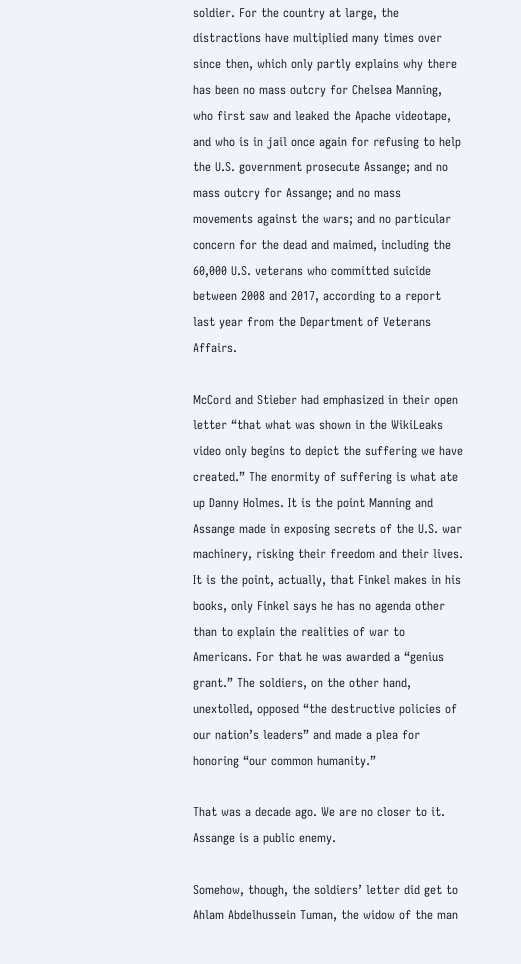soldier. For the country at large, the distractions have multiplied many times over since then, which only partly explains why there has been no mass outcry for Chelsea Manning, who first saw and leaked the Apache videotape, and who is in jail once again for refusing to help the U.S. government prosecute Assange; and no mass outcry for Assange; and no mass movements against the wars; and no particular concern for the dead and maimed, including the 60,000 U.S. veterans who committed suicide between 2008 and 2017, according to a report last year from the Department of Veterans Affairs.

McCord and Stieber had emphasized in their open letter “that what was shown in the WikiLeaks video only begins to depict the suffering we have created.” The enormity of suffering is what ate up Danny Holmes. It is the point Manning and Assange made in exposing secrets of the U.S. war machinery, risking their freedom and their lives. It is the point, actually, that Finkel makes in his books, only Finkel says he has no agenda other than to explain the realities of war to Americans. For that he was awarded a “genius grant.” The soldiers, on the other hand, unextolled, opposed “the destructive policies of our nation’s leaders” and made a plea for honoring “our common humanity.”

That was a decade ago. We are no closer to it. Assange is a public enemy.

Somehow, though, the soldiers’ letter did get to Ahlam Abdelhussein Tuman, the widow of the man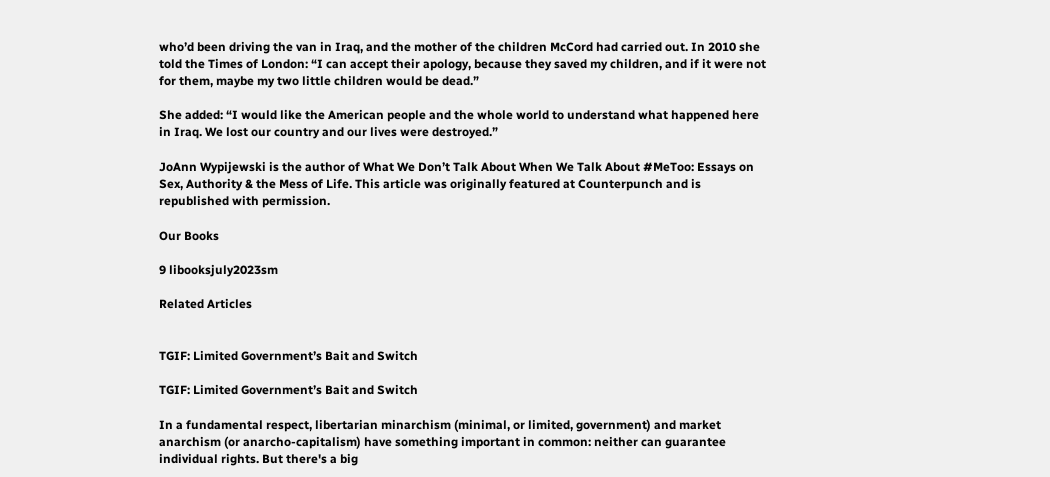who’d been driving the van in Iraq, and the mother of the children McCord had carried out. In 2010 she told the Times of London: “I can accept their apology, because they saved my children, and if it were not for them, maybe my two little children would be dead.”

She added: “I would like the American people and the whole world to understand what happened here in Iraq. We lost our country and our lives were destroyed.”

JoAnn Wypijewski is the author of What We Don’t Talk About When We Talk About #MeToo: Essays on Sex, Authority & the Mess of Life. This article was originally featured at Counterpunch and is republished with permission.

Our Books

9 libooksjuly2023sm

Related Articles


TGIF: Limited Government’s Bait and Switch

TGIF: Limited Government’s Bait and Switch

In a fundamental respect, libertarian minarchism (minimal, or limited, government) and market anarchism (or anarcho-capitalism) have something important in common: neither can guarantee individual rights. But there's a big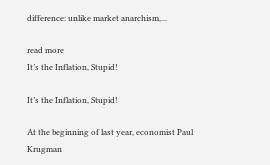difference: unlike market anarchism,...

read more
It’s the Inflation, Stupid!

It’s the Inflation, Stupid!

At the beginning of last year, economist Paul Krugman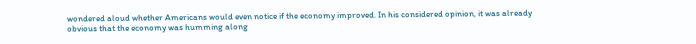wondered aloud whether Americans would even notice if the economy improved. In his considered opinion, it was already obvious that the economy was humming along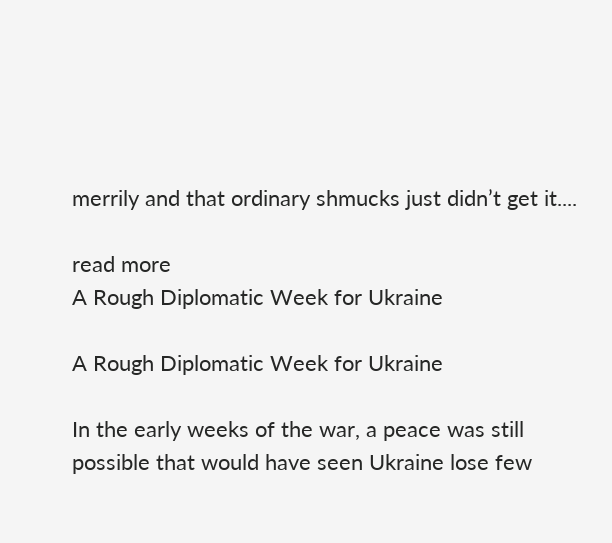merrily and that ordinary shmucks just didn’t get it....

read more
A Rough Diplomatic Week for Ukraine

A Rough Diplomatic Week for Ukraine

In the early weeks of the war, a peace was still possible that would have seen Ukraine lose few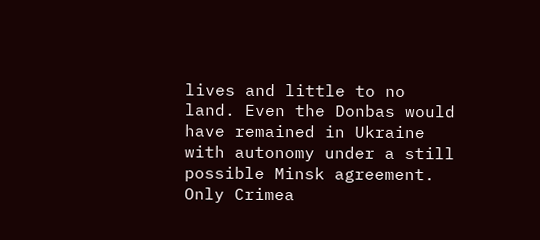lives and little to no land. Even the Donbas would have remained in Ukraine with autonomy under a still possible Minsk agreement. Only Crimea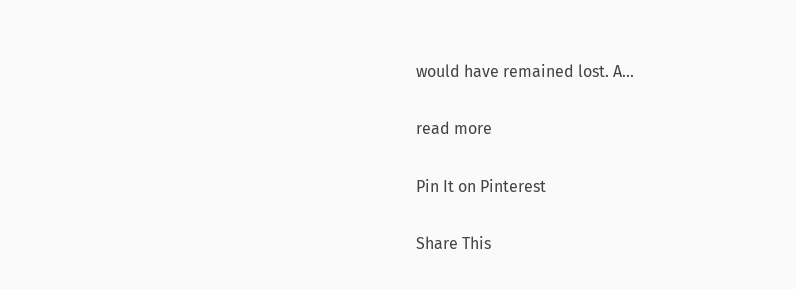would have remained lost. A...

read more

Pin It on Pinterest

Share This